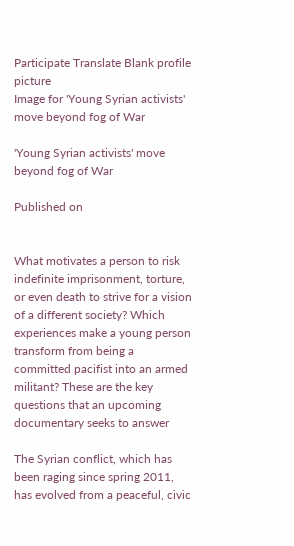Participate Translate Blank profile picture
Image for 'Young Syrian activists' move beyond fog of War

'Young Syrian activists' move beyond fog of War

Published on


What motivates a person to risk indefinite imprisonment, torture, or even death to strive for a vision of a different society? Which experiences make a young person transform from being a committed pacifist into an armed militant? These are the key questions that an upcoming documentary seeks to answer

The Syrian conflict, which has been raging since spring 2011, has evolved from a peaceful, civic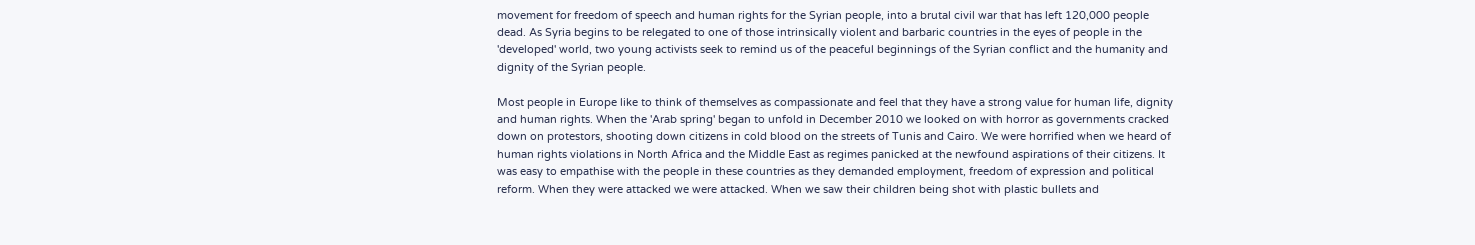movement for freedom of speech and human rights for the Syrian people, into a brutal civil war that has left 120,000 people dead. As Syria begins to be relegated to one of those intrinsically violent and barbaric countries in the eyes of people in the 'developed' world, two young activists seek to remind us of the peaceful beginnings of the Syrian conflict and the humanity and dignity of the Syrian people.

Most people in Europe like to think of themselves as compassionate and feel that they have a strong value for human life, dignity and human rights. When the 'Arab spring' began to unfold in December 2010 we looked on with horror as governments cracked down on protestors, shooting down citizens in cold blood on the streets of Tunis and Cairo. We were horrified when we heard of human rights violations in North Africa and the Middle East as regimes panicked at the newfound aspirations of their citizens. It was easy to empathise with the people in these countries as they demanded employment, freedom of expression and political reform. When they were attacked we were attacked. When we saw their children being shot with plastic bullets and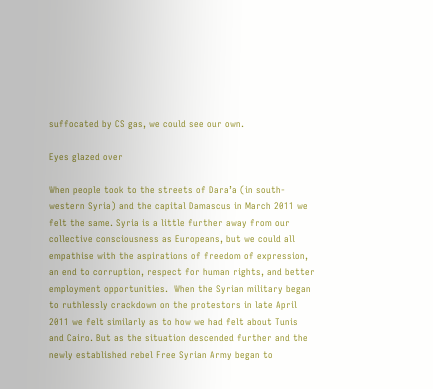suffocated by CS gas, we could see our own.

Eyes glazed over

When people took to the streets of Dara’a (in south-western Syria) and the capital Damascus in March 2011 we felt the same. Syria is a little further away from our collective consciousness as Europeans, but we could all empathise with the aspirations of freedom of expression, an end to corruption, respect for human rights, and better employment opportunities.  When the Syrian military began to ruthlessly crackdown on the protestors in late April 2011 we felt similarly as to how we had felt about Tunis and Cairo. But as the situation descended further and the newly established rebel Free Syrian Army began to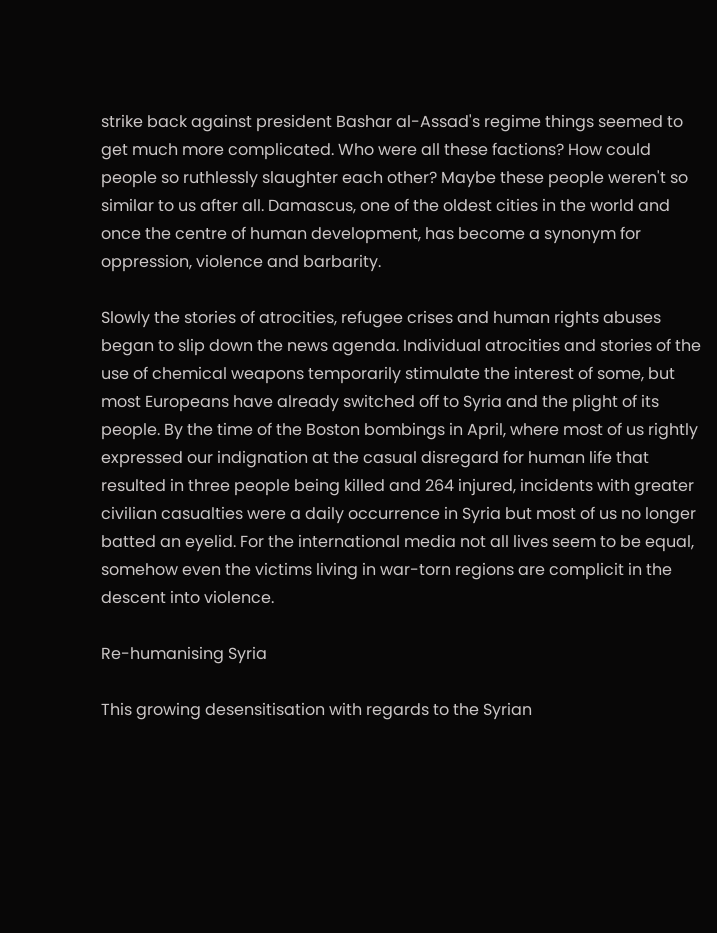strike back against president Bashar al-Assad's regime things seemed to get much more complicated. Who were all these factions? How could people so ruthlessly slaughter each other? Maybe these people weren't so similar to us after all. Damascus, one of the oldest cities in the world and once the centre of human development, has become a synonym for oppression, violence and barbarity.

Slowly the stories of atrocities, refugee crises and human rights abuses began to slip down the news agenda. Individual atrocities and stories of the use of chemical weapons temporarily stimulate the interest of some, but most Europeans have already switched off to Syria and the plight of its people. By the time of the Boston bombings in April, where most of us rightly expressed our indignation at the casual disregard for human life that resulted in three people being killed and 264 injured, incidents with greater civilian casualties were a daily occurrence in Syria but most of us no longer batted an eyelid. For the international media not all lives seem to be equal, somehow even the victims living in war-torn regions are complicit in the descent into violence.

Re-humanising Syria

This growing desensitisation with regards to the Syrian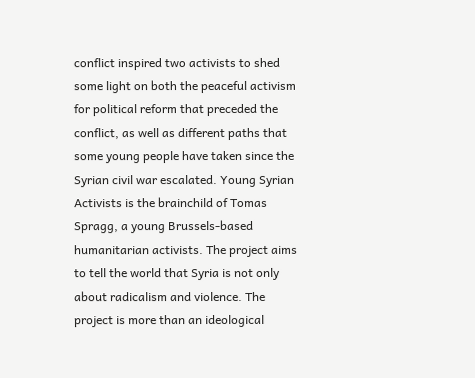conflict inspired two activists to shed some light on both the peaceful activism for political reform that preceded the conflict, as well as different paths that some young people have taken since the Syrian civil war escalated. Young Syrian Activists is the brainchild of Tomas Spragg, a young Brussels-based humanitarian activists. The project aims to tell the world that Syria is not only about radicalism and violence. The project is more than an ideological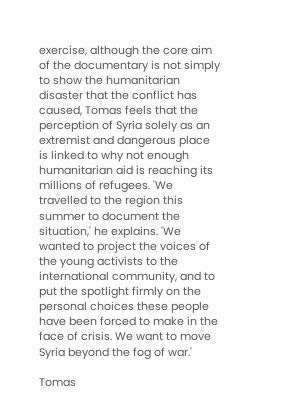exercise, although the core aim of the documentary is not simply to show the humanitarian disaster that the conflict has caused, Tomas feels that the perception of Syria solely as an extremist and dangerous place is linked to why not enough humanitarian aid is reaching its millions of refugees. 'We travelled to the region this summer to document the situation,' he explains. 'We wanted to project the voices of the young activists to the international community, and to put the spotlight firmly on the personal choices these people have been forced to make in the face of crisis. We want to move Syria beyond the fog of war.'

Tomas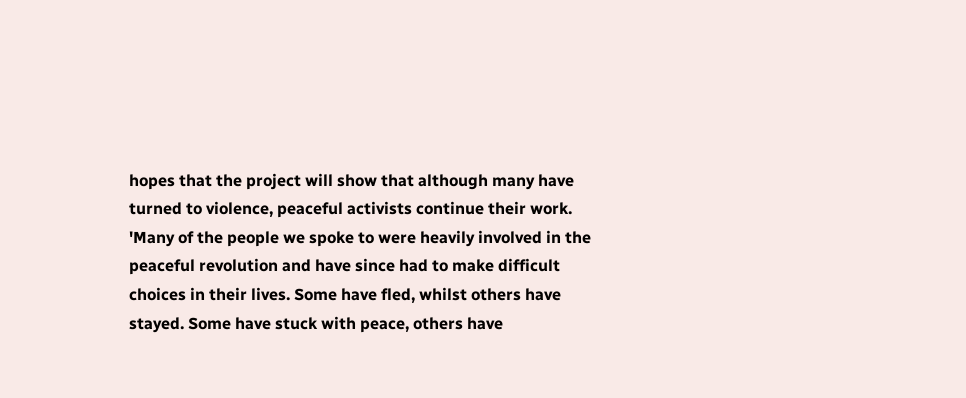hopes that the project will show that although many have turned to violence, peaceful activists continue their work. 'Many of the people we spoke to were heavily involved in the peaceful revolution and have since had to make difficult choices in their lives. Some have fled, whilst others have stayed. Some have stuck with peace, others have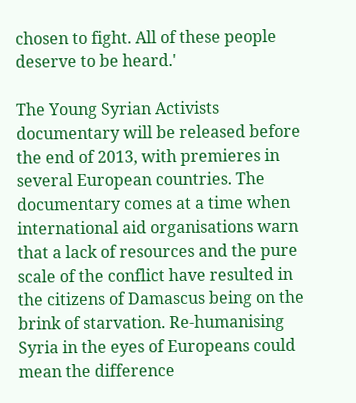chosen to fight. All of these people deserve to be heard.'

The Young Syrian Activists documentary will be released before the end of 2013, with premieres in several European countries. The documentary comes at a time when international aid organisations warn that a lack of resources and the pure scale of the conflict have resulted in the citizens of Damascus being on the brink of starvation. Re-humanising Syria in the eyes of Europeans could mean the difference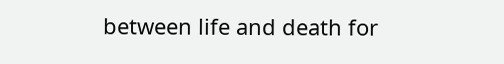between life and death for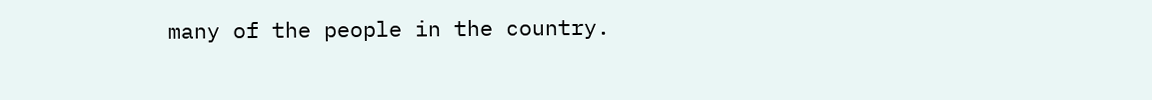many of the people in the country.